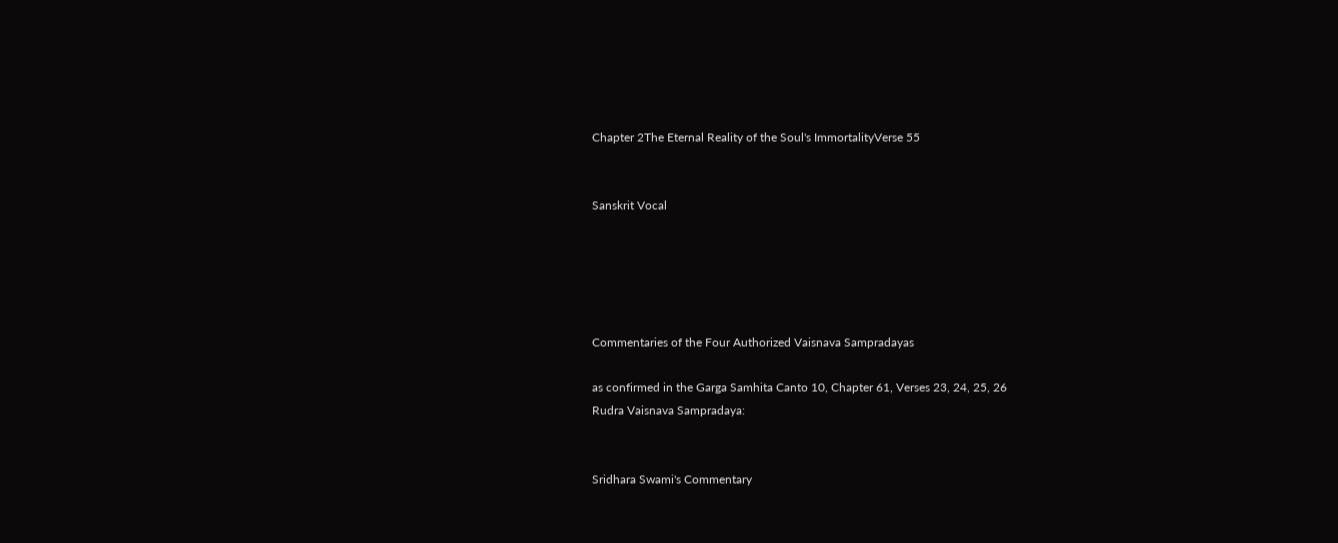Chapter 2The Eternal Reality of the Soul's ImmortalityVerse 55


Sanskrit Vocal





Commentaries of the Four Authorized Vaisnava Sampradayas

as confirmed in the Garga Samhita Canto 10, Chapter 61, Verses 23, 24, 25, 26
Rudra Vaisnava Sampradaya:


Sridhara Swami's Commentary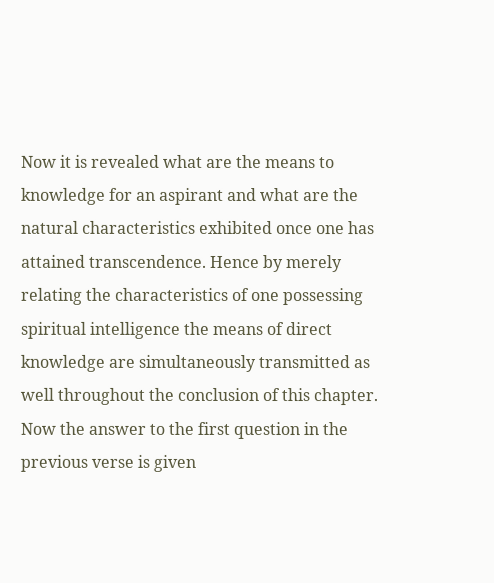Now it is revealed what are the means to knowledge for an aspirant and what are the natural characteristics exhibited once one has attained transcendence. Hence by merely relating the characteristics of one possessing spiritual intelligence the means of direct knowledge are simultaneously transmitted as well throughout the conclusion of this chapter. Now the answer to the first question in the previous verse is given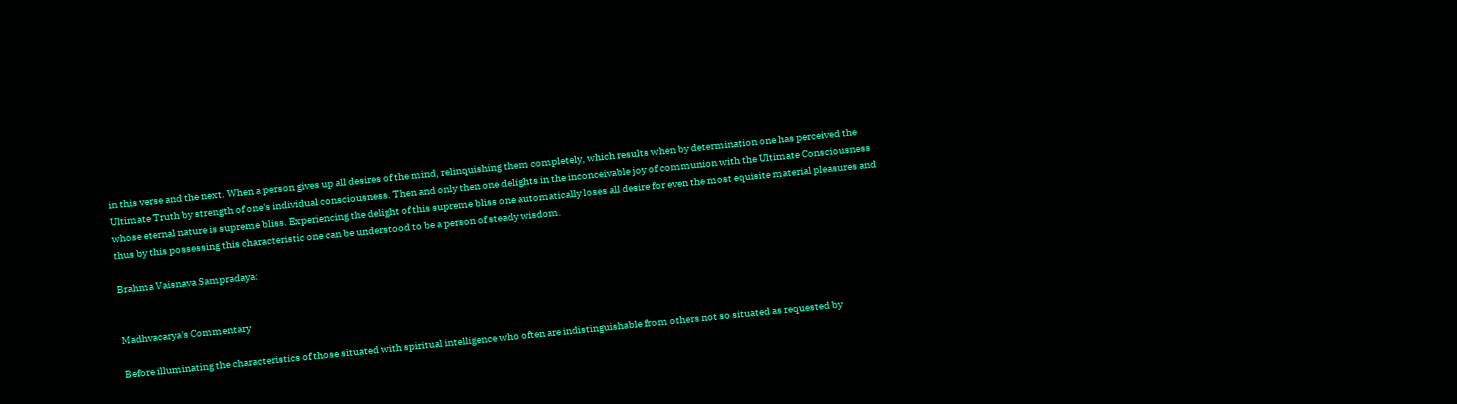in this verse and the next. When a person gives up all desires of the mind, relinquishing them completely, which results when by determination one has perceived the Ultimate Truth by strength of one's individual consciousness. Then and only then one delights in the inconceivable joy of communion with the Ultimate Consciousness whose eternal nature is supreme bliss. Experiencing the delight of this supreme bliss one automatically loses all desire for even the most equisite material pleasures and thus by this possessing this characteristic one can be understood to be a person of steady wisdom.

Brahma Vaisnava Sampradaya:


Madhvacarya's Commentary

Before illuminating the characteristics of those situated with spiritual intelligence who often are indistinguishable from others not so situated as requested by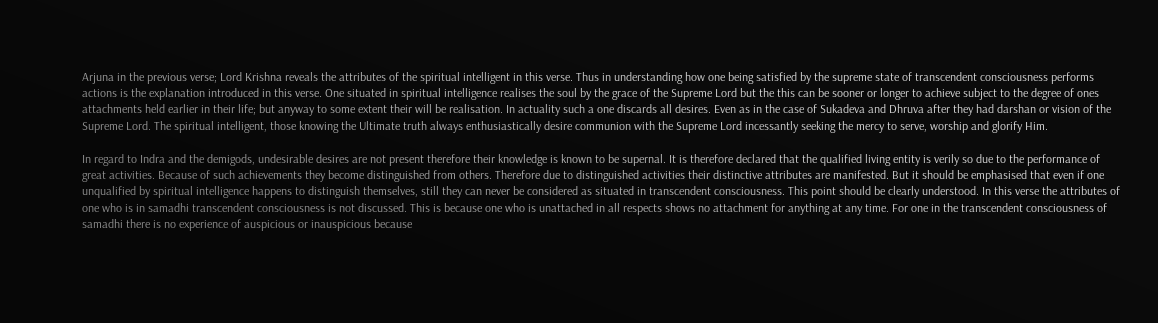Arjuna in the previous verse; Lord Krishna reveals the attributes of the spiritual intelligent in this verse. Thus in understanding how one being satisfied by the supreme state of transcendent consciousness performs actions is the explanation introduced in this verse. One situated in spiritual intelligence realises the soul by the grace of the Supreme Lord but the this can be sooner or longer to achieve subject to the degree of ones attachments held earlier in their life; but anyway to some extent their will be realisation. In actuality such a one discards all desires. Even as in the case of Sukadeva and Dhruva after they had darshan or vision of the Supreme Lord. The spiritual intelligent, those knowing the Ultimate truth always enthusiastically desire communion with the Supreme Lord incessantly seeking the mercy to serve, worship and glorify Him.

In regard to Indra and the demigods, undesirable desires are not present therefore their knowledge is known to be supernal. It is therefore declared that the qualified living entity is verily so due to the performance of great activities. Because of such achievements they become distinguished from others. Therefore due to distinguished activities their distinctive attributes are manifested. But it should be emphasised that even if one unqualified by spiritual intelligence happens to distinguish themselves, still they can never be considered as situated in transcendent consciousness. This point should be clearly understood. In this verse the attributes of one who is in samadhi transcendent consciousness is not discussed. This is because one who is unattached in all respects shows no attachment for anything at any time. For one in the transcendent consciousness of samadhi there is no experience of auspicious or inauspicious because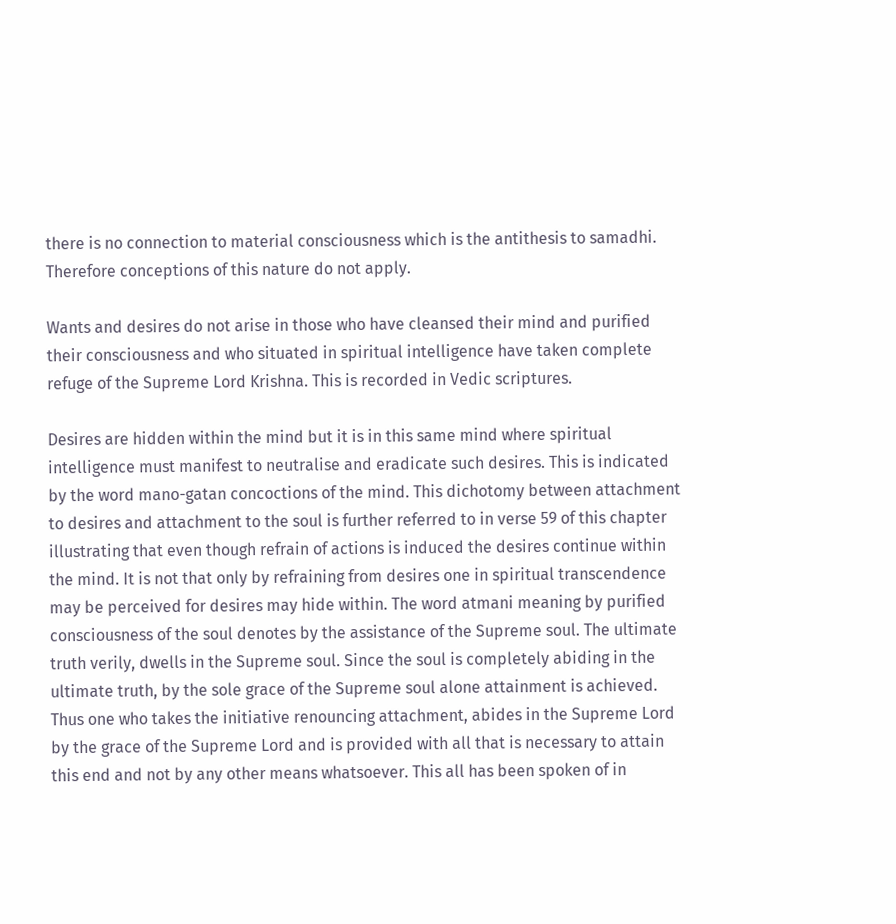there is no connection to material consciousness which is the antithesis to samadhi. Therefore conceptions of this nature do not apply.

Wants and desires do not arise in those who have cleansed their mind and purified their consciousness and who situated in spiritual intelligence have taken complete refuge of the Supreme Lord Krishna. This is recorded in Vedic scriptures.

Desires are hidden within the mind but it is in this same mind where spiritual intelligence must manifest to neutralise and eradicate such desires. This is indicated by the word mano-gatan concoctions of the mind. This dichotomy between attachment to desires and attachment to the soul is further referred to in verse 59 of this chapter illustrating that even though refrain of actions is induced the desires continue within the mind. It is not that only by refraining from desires one in spiritual transcendence may be perceived for desires may hide within. The word atmani meaning by purified consciousness of the soul denotes by the assistance of the Supreme soul. The ultimate truth verily, dwells in the Supreme soul. Since the soul is completely abiding in the ultimate truth, by the sole grace of the Supreme soul alone attainment is achieved. Thus one who takes the initiative renouncing attachment, abides in the Supreme Lord by the grace of the Supreme Lord and is provided with all that is necessary to attain this end and not by any other means whatsoever. This all has been spoken of in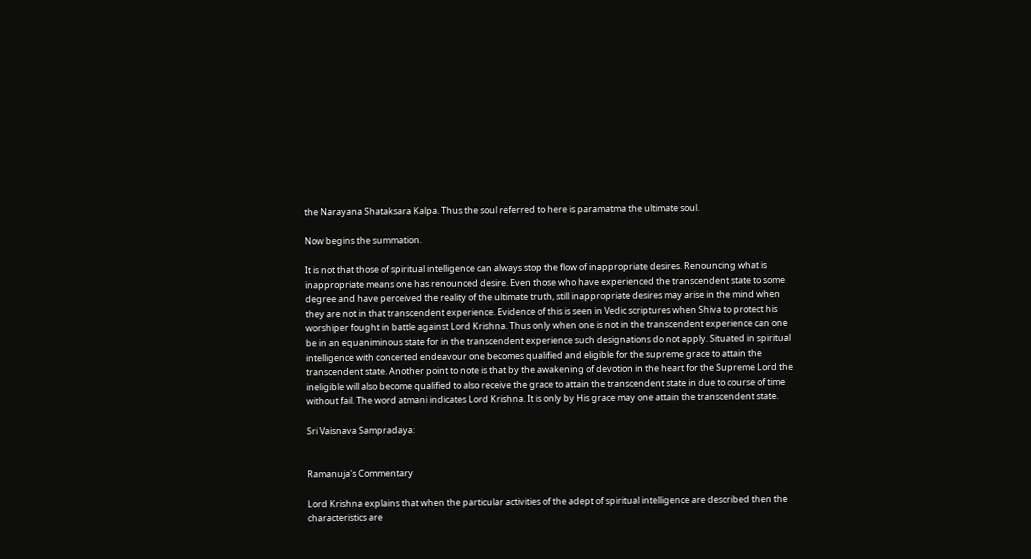the Narayana Shataksara Kalpa. Thus the soul referred to here is paramatma the ultimate soul.

Now begins the summation.

It is not that those of spiritual intelligence can always stop the flow of inappropriate desires. Renouncing what is inappropriate means one has renounced desire. Even those who have experienced the transcendent state to some degree and have perceived the reality of the ultimate truth, still inappropriate desires may arise in the mind when they are not in that transcendent experience. Evidence of this is seen in Vedic scriptures when Shiva to protect his worshiper fought in battle against Lord Krishna. Thus only when one is not in the transcendent experience can one be in an equaniminous state for in the transcendent experience such designations do not apply. Situated in spiritual intelligence with concerted endeavour one becomes qualified and eligible for the supreme grace to attain the transcendent state. Another point to note is that by the awakening of devotion in the heart for the Supreme Lord the ineligible will also become qualified to also receive the grace to attain the transcendent state in due to course of time without fail. The word atmani indicates Lord Krishna. It is only by His grace may one attain the transcendent state.

Sri Vaisnava Sampradaya:


Ramanuja's Commentary

Lord Krishna explains that when the particular activities of the adept of spiritual intelligence are described then the characteristics are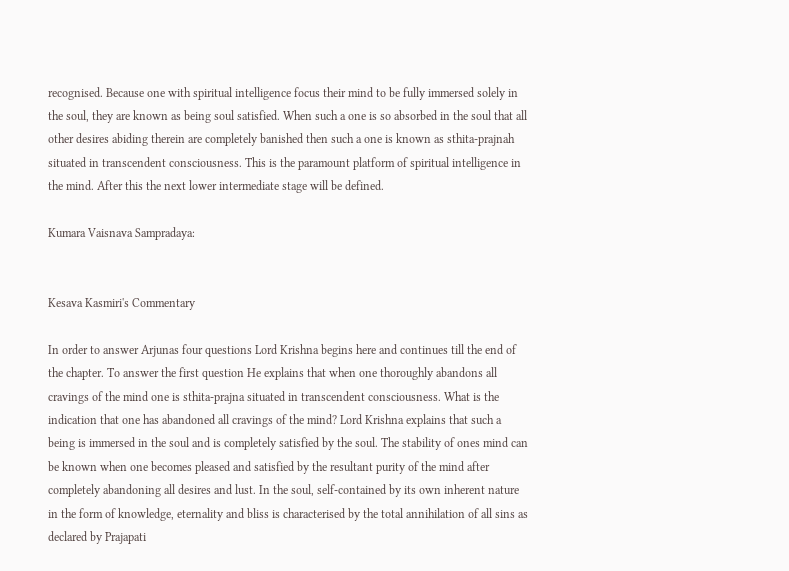recognised. Because one with spiritual intelligence focus their mind to be fully immersed solely in the soul, they are known as being soul satisfied. When such a one is so absorbed in the soul that all other desires abiding therein are completely banished then such a one is known as sthita-prajnah situated in transcendent consciousness. This is the paramount platform of spiritual intelligence in the mind. After this the next lower intermediate stage will be defined.

Kumara Vaisnava Sampradaya:


Kesava Kasmiri's Commentary

In order to answer Arjunas four questions Lord Krishna begins here and continues till the end of the chapter. To answer the first question He explains that when one thoroughly abandons all cravings of the mind one is sthita-prajna situated in transcendent consciousness. What is the indication that one has abandoned all cravings of the mind? Lord Krishna explains that such a being is immersed in the soul and is completely satisfied by the soul. The stability of ones mind can be known when one becomes pleased and satisfied by the resultant purity of the mind after completely abandoning all desires and lust. In the soul, self-contained by its own inherent nature in the form of knowledge, eternality and bliss is characterised by the total annihilation of all sins as declared by Prajapati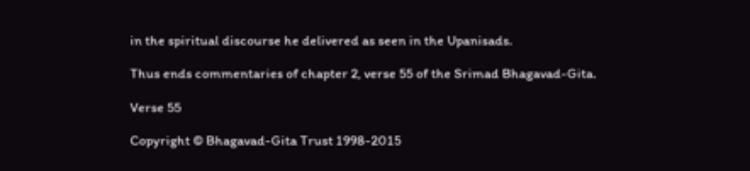in the spiritual discourse he delivered as seen in the Upanisads.

Thus ends commentaries of chapter 2, verse 55 of the Srimad Bhagavad-Gita.

Verse 55

Copyright © Bhagavad-Gita Trust 1998-2015